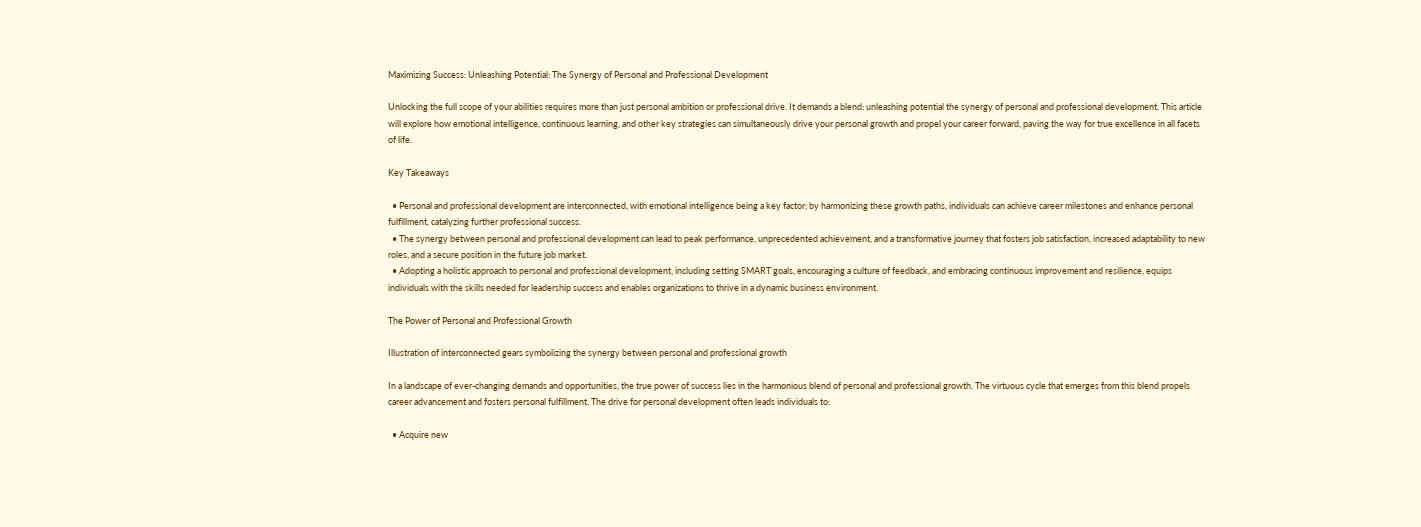Maximizing Success: Unleashing Potential: The Synergy of Personal and Professional Development

Unlocking the full scope of your abilities requires more than just personal ambition or professional drive. It demands a blend: unleashing potential the synergy of personal and professional development. This article will explore how emotional intelligence, continuous learning, and other key strategies can simultaneously drive your personal growth and propel your career forward, paving the way for true excellence in all facets of life.

Key Takeaways

  • Personal and professional development are interconnected, with emotional intelligence being a key factor; by harmonizing these growth paths, individuals can achieve career milestones and enhance personal fulfillment, catalyzing further professional success.
  • The synergy between personal and professional development can lead to peak performance, unprecedented achievement, and a transformative journey that fosters job satisfaction, increased adaptability to new roles, and a secure position in the future job market.
  • Adopting a holistic approach to personal and professional development, including setting SMART goals, encouraging a culture of feedback, and embracing continuous improvement and resilience, equips individuals with the skills needed for leadership success and enables organizations to thrive in a dynamic business environment.

The Power of Personal and Professional Growth

Illustration of interconnected gears symbolizing the synergy between personal and professional growth

In a landscape of ever-changing demands and opportunities, the true power of success lies in the harmonious blend of personal and professional growth. The virtuous cycle that emerges from this blend propels career advancement and fosters personal fulfillment. The drive for personal development often leads individuals to:

  • Acquire new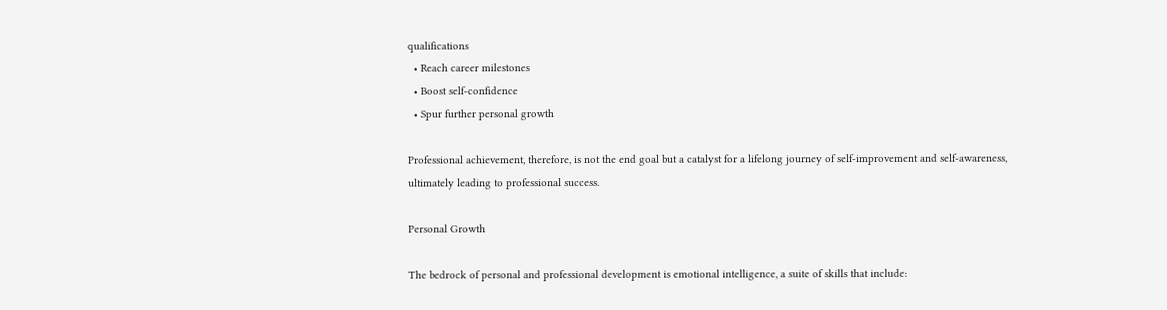qualifications
  • Reach career milestones
  • Boost self-confidence
  • Spur further personal growth

Professional achievement, therefore, is not the end goal but a catalyst for a lifelong journey of self-improvement and self-awareness, ultimately leading to professional success.

Personal Growth

The bedrock of personal and professional development is emotional intelligence, a suite of skills that include: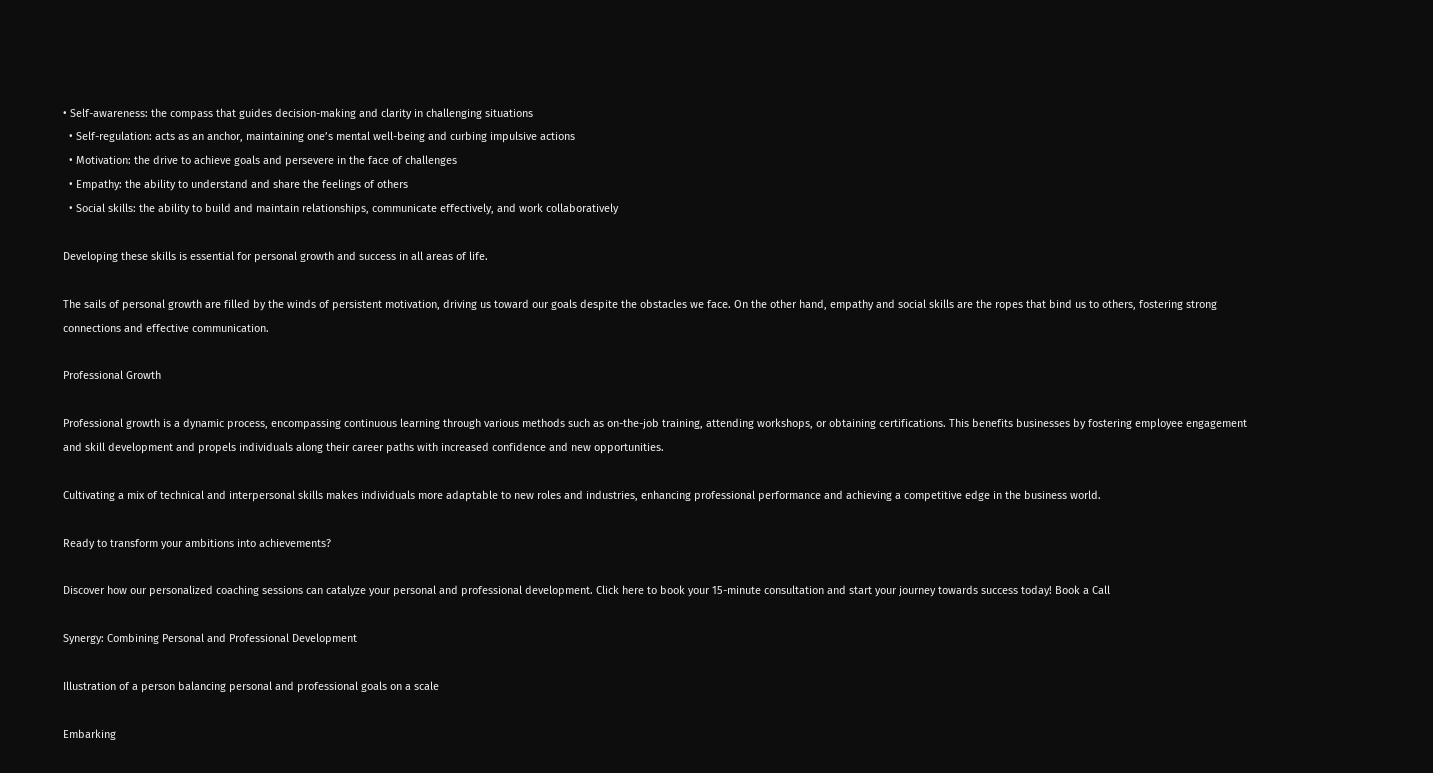• Self-awareness: the compass that guides decision-making and clarity in challenging situations
  • Self-regulation: acts as an anchor, maintaining one’s mental well-being and curbing impulsive actions
  • Motivation: the drive to achieve goals and persevere in the face of challenges
  • Empathy: the ability to understand and share the feelings of others
  • Social skills: the ability to build and maintain relationships, communicate effectively, and work collaboratively

Developing these skills is essential for personal growth and success in all areas of life.

The sails of personal growth are filled by the winds of persistent motivation, driving us toward our goals despite the obstacles we face. On the other hand, empathy and social skills are the ropes that bind us to others, fostering strong connections and effective communication.

Professional Growth

Professional growth is a dynamic process, encompassing continuous learning through various methods such as on-the-job training, attending workshops, or obtaining certifications. This benefits businesses by fostering employee engagement and skill development and propels individuals along their career paths with increased confidence and new opportunities.

Cultivating a mix of technical and interpersonal skills makes individuals more adaptable to new roles and industries, enhancing professional performance and achieving a competitive edge in the business world.

Ready to transform your ambitions into achievements?

Discover how our personalized coaching sessions can catalyze your personal and professional development. Click here to book your 15-minute consultation and start your journey towards success today! Book a Call

Synergy: Combining Personal and Professional Development

Illustration of a person balancing personal and professional goals on a scale

Embarking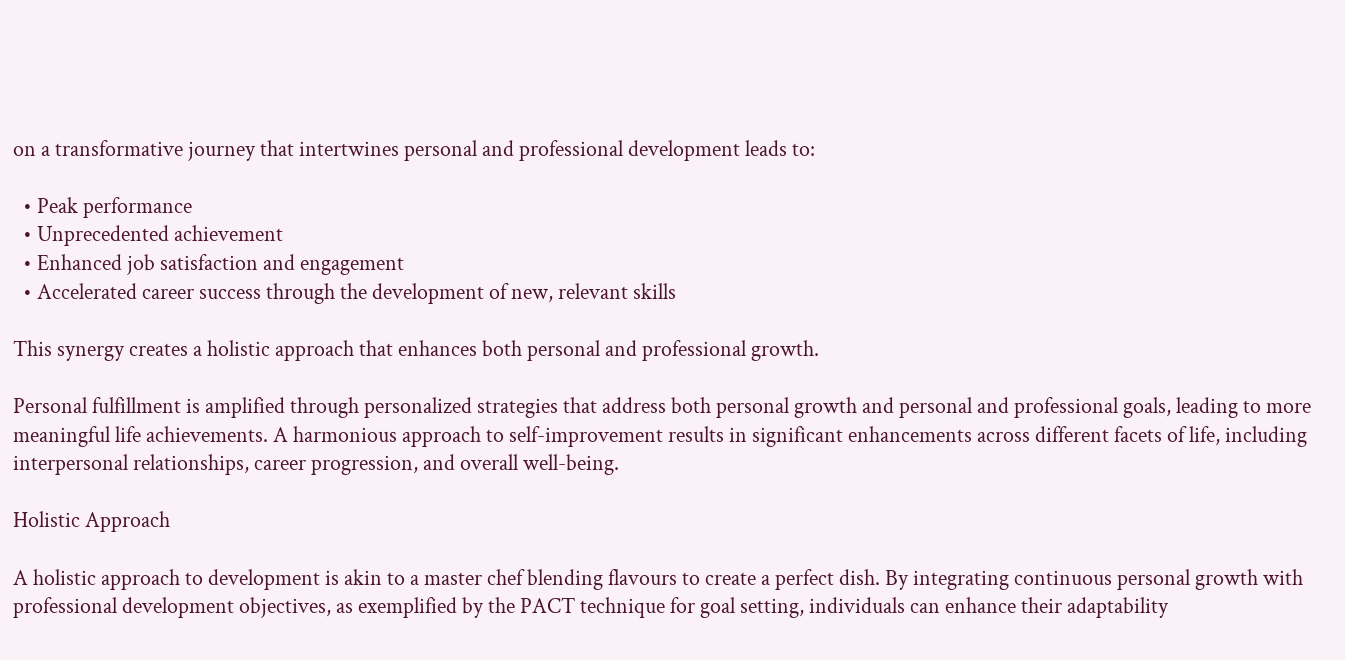on a transformative journey that intertwines personal and professional development leads to:

  • Peak performance
  • Unprecedented achievement
  • Enhanced job satisfaction and engagement
  • Accelerated career success through the development of new, relevant skills

This synergy creates a holistic approach that enhances both personal and professional growth.

Personal fulfillment is amplified through personalized strategies that address both personal growth and personal and professional goals, leading to more meaningful life achievements. A harmonious approach to self-improvement results in significant enhancements across different facets of life, including interpersonal relationships, career progression, and overall well-being.

Holistic Approach

A holistic approach to development is akin to a master chef blending flavours to create a perfect dish. By integrating continuous personal growth with professional development objectives, as exemplified by the PACT technique for goal setting, individuals can enhance their adaptability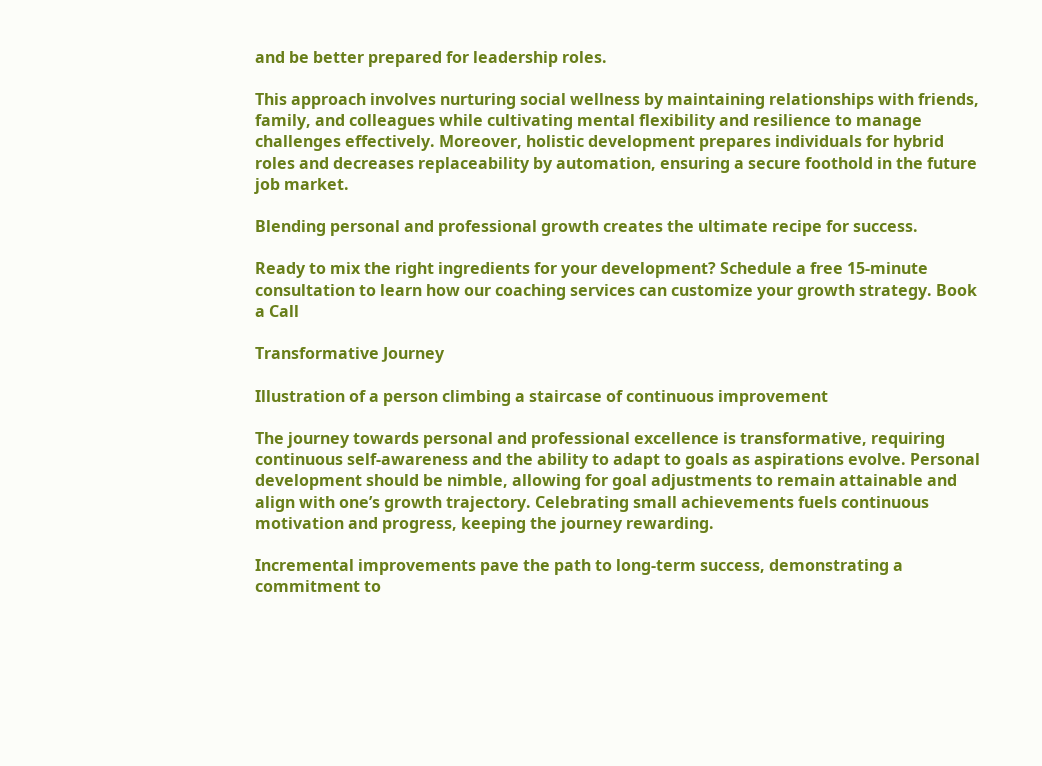and be better prepared for leadership roles.

This approach involves nurturing social wellness by maintaining relationships with friends, family, and colleagues while cultivating mental flexibility and resilience to manage challenges effectively. Moreover, holistic development prepares individuals for hybrid roles and decreases replaceability by automation, ensuring a secure foothold in the future job market.

Blending personal and professional growth creates the ultimate recipe for success.

Ready to mix the right ingredients for your development? Schedule a free 15-minute consultation to learn how our coaching services can customize your growth strategy. Book a Call

Transformative Journey

Illustration of a person climbing a staircase of continuous improvement

The journey towards personal and professional excellence is transformative, requiring continuous self-awareness and the ability to adapt to goals as aspirations evolve. Personal development should be nimble, allowing for goal adjustments to remain attainable and align with one’s growth trajectory. Celebrating small achievements fuels continuous motivation and progress, keeping the journey rewarding.

Incremental improvements pave the path to long-term success, demonstrating a commitment to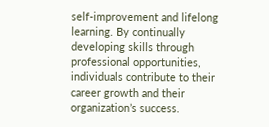self-improvement and lifelong learning. By continually developing skills through professional opportunities, individuals contribute to their career growth and their organization’s success.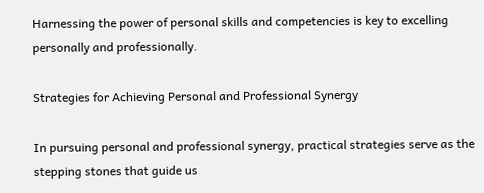Harnessing the power of personal skills and competencies is key to excelling personally and professionally.

Strategies for Achieving Personal and Professional Synergy

In pursuing personal and professional synergy, practical strategies serve as the stepping stones that guide us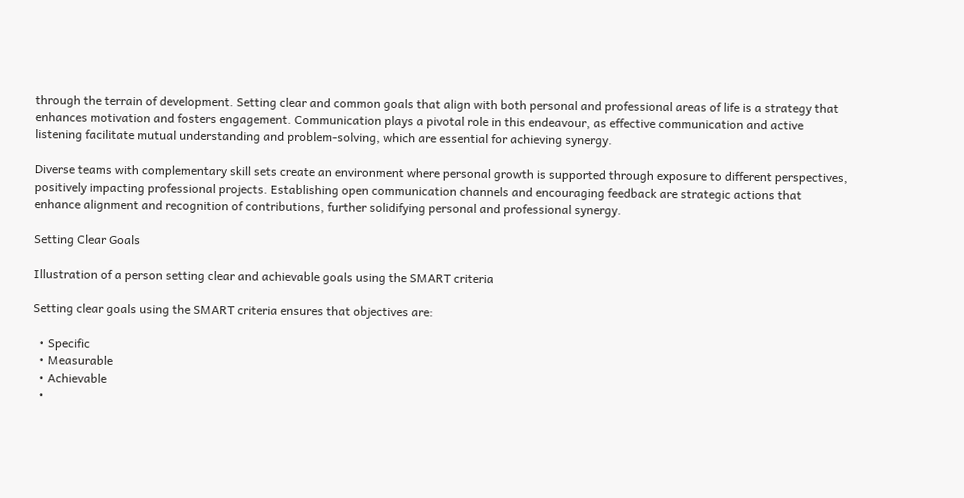through the terrain of development. Setting clear and common goals that align with both personal and professional areas of life is a strategy that enhances motivation and fosters engagement. Communication plays a pivotal role in this endeavour, as effective communication and active listening facilitate mutual understanding and problem-solving, which are essential for achieving synergy.

Diverse teams with complementary skill sets create an environment where personal growth is supported through exposure to different perspectives, positively impacting professional projects. Establishing open communication channels and encouraging feedback are strategic actions that enhance alignment and recognition of contributions, further solidifying personal and professional synergy.

Setting Clear Goals

Illustration of a person setting clear and achievable goals using the SMART criteria

Setting clear goals using the SMART criteria ensures that objectives are:

  • Specific
  • Measurable
  • Achievable
  •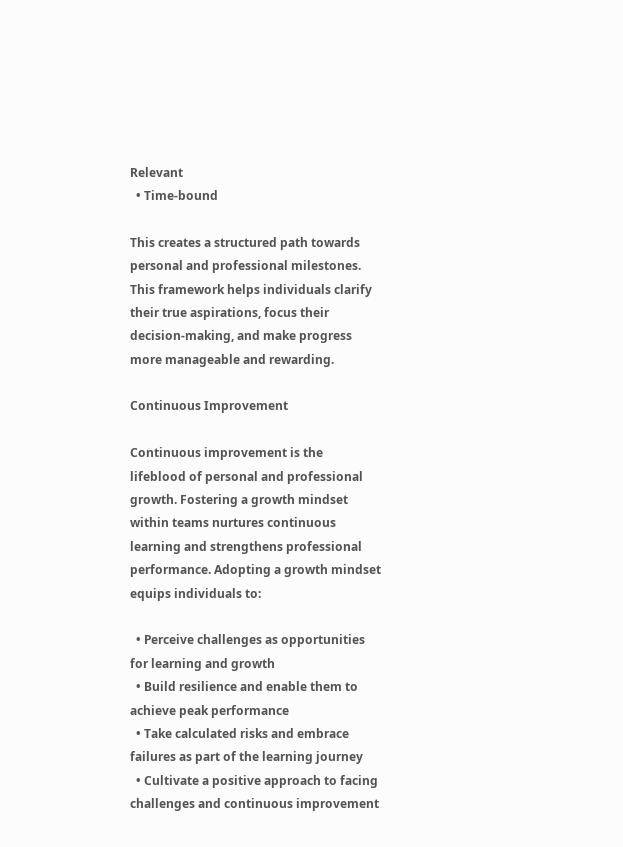Relevant
  • Time-bound

This creates a structured path towards personal and professional milestones. This framework helps individuals clarify their true aspirations, focus their decision-making, and make progress more manageable and rewarding.

Continuous Improvement

Continuous improvement is the lifeblood of personal and professional growth. Fostering a growth mindset within teams nurtures continuous learning and strengthens professional performance. Adopting a growth mindset equips individuals to:

  • Perceive challenges as opportunities for learning and growth
  • Build resilience and enable them to achieve peak performance
  • Take calculated risks and embrace failures as part of the learning journey
  • Cultivate a positive approach to facing challenges and continuous improvement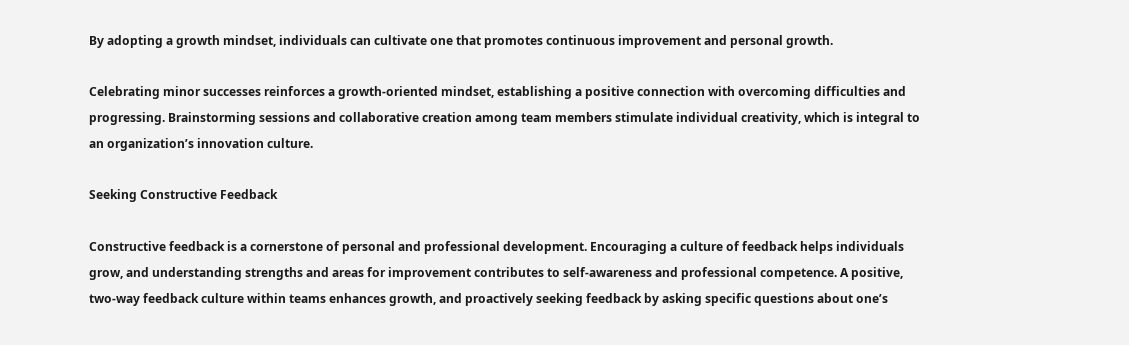By adopting a growth mindset, individuals can cultivate one that promotes continuous improvement and personal growth.

Celebrating minor successes reinforces a growth-oriented mindset, establishing a positive connection with overcoming difficulties and progressing. Brainstorming sessions and collaborative creation among team members stimulate individual creativity, which is integral to an organization’s innovation culture.

Seeking Constructive Feedback

Constructive feedback is a cornerstone of personal and professional development. Encouraging a culture of feedback helps individuals grow, and understanding strengths and areas for improvement contributes to self-awareness and professional competence. A positive, two-way feedback culture within teams enhances growth, and proactively seeking feedback by asking specific questions about one’s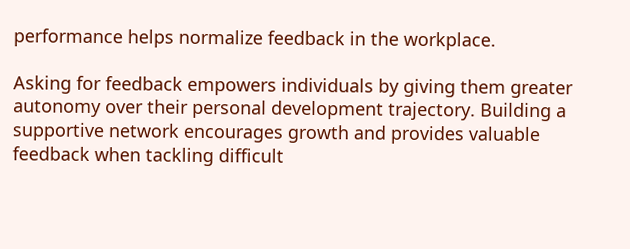performance helps normalize feedback in the workplace.

Asking for feedback empowers individuals by giving them greater autonomy over their personal development trajectory. Building a supportive network encourages growth and provides valuable feedback when tackling difficult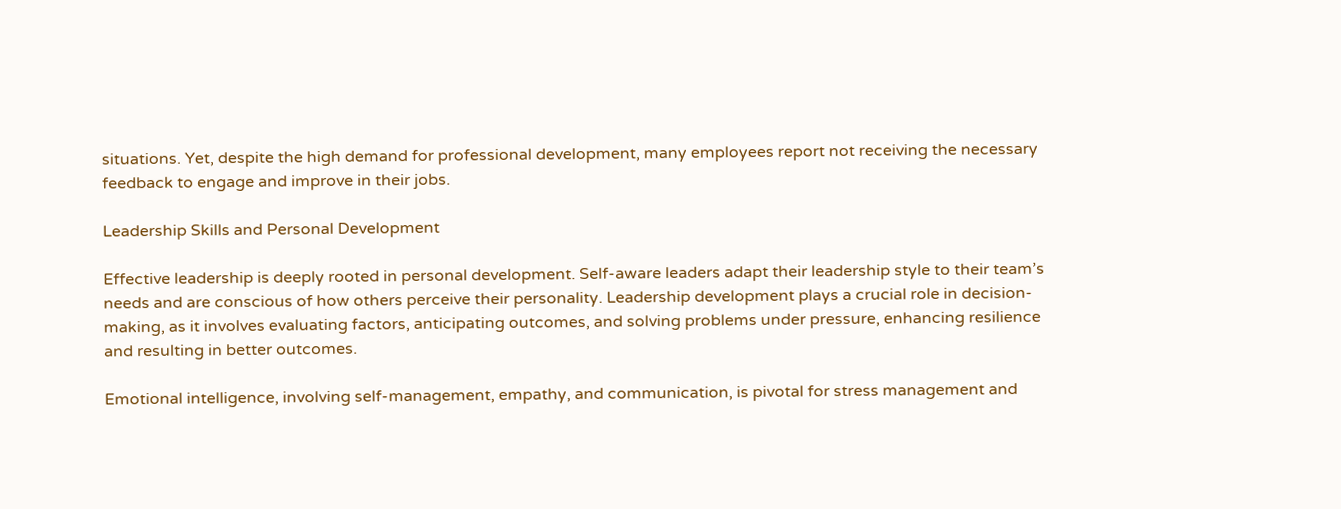situations. Yet, despite the high demand for professional development, many employees report not receiving the necessary feedback to engage and improve in their jobs.

Leadership Skills and Personal Development

Effective leadership is deeply rooted in personal development. Self-aware leaders adapt their leadership style to their team’s needs and are conscious of how others perceive their personality. Leadership development plays a crucial role in decision-making, as it involves evaluating factors, anticipating outcomes, and solving problems under pressure, enhancing resilience and resulting in better outcomes.

Emotional intelligence, involving self-management, empathy, and communication, is pivotal for stress management and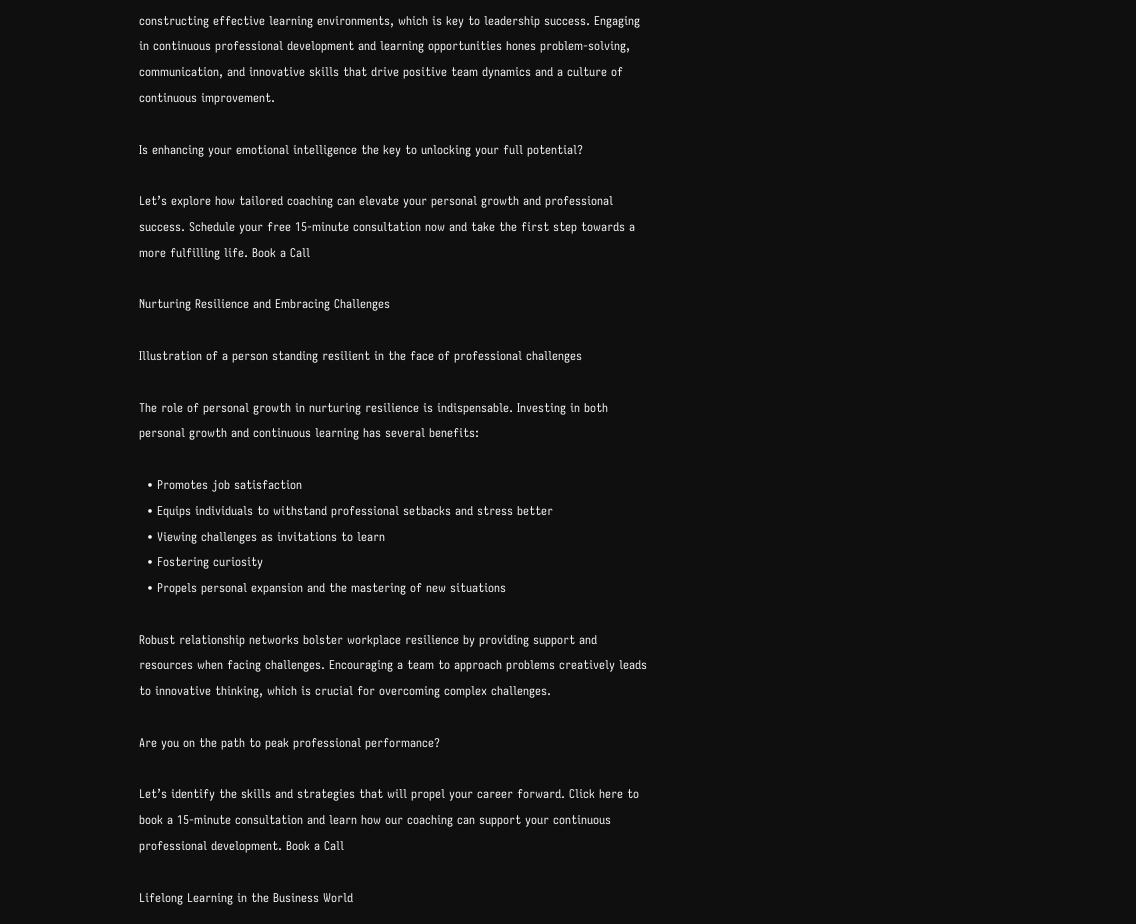constructing effective learning environments, which is key to leadership success. Engaging in continuous professional development and learning opportunities hones problem-solving, communication, and innovative skills that drive positive team dynamics and a culture of continuous improvement.

Is enhancing your emotional intelligence the key to unlocking your full potential?

Let’s explore how tailored coaching can elevate your personal growth and professional success. Schedule your free 15-minute consultation now and take the first step towards a more fulfilling life. Book a Call

Nurturing Resilience and Embracing Challenges

Illustration of a person standing resilient in the face of professional challenges

The role of personal growth in nurturing resilience is indispensable. Investing in both personal growth and continuous learning has several benefits:

  • Promotes job satisfaction
  • Equips individuals to withstand professional setbacks and stress better
  • Viewing challenges as invitations to learn
  • Fostering curiosity
  • Propels personal expansion and the mastering of new situations

Robust relationship networks bolster workplace resilience by providing support and resources when facing challenges. Encouraging a team to approach problems creatively leads to innovative thinking, which is crucial for overcoming complex challenges.

Are you on the path to peak professional performance?

Let’s identify the skills and strategies that will propel your career forward. Click here to book a 15-minute consultation and learn how our coaching can support your continuous professional development. Book a Call

Lifelong Learning in the Business World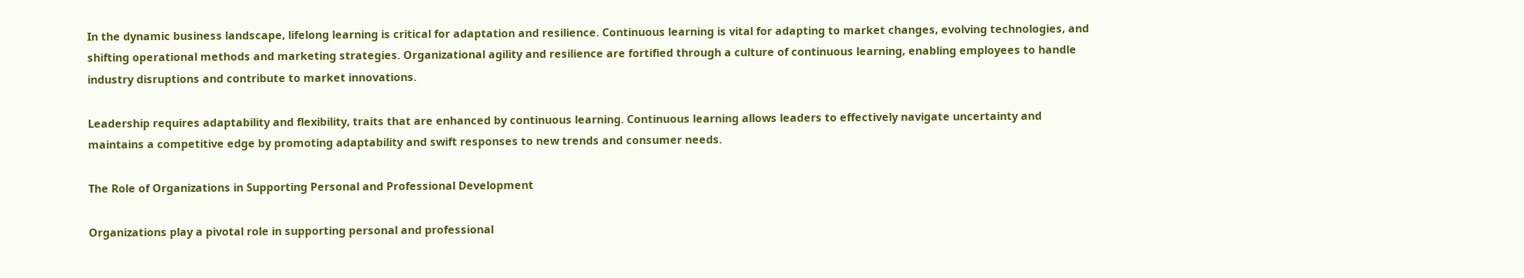In the dynamic business landscape, lifelong learning is critical for adaptation and resilience. Continuous learning is vital for adapting to market changes, evolving technologies, and shifting operational methods and marketing strategies. Organizational agility and resilience are fortified through a culture of continuous learning, enabling employees to handle industry disruptions and contribute to market innovations.

Leadership requires adaptability and flexibility, traits that are enhanced by continuous learning. Continuous learning allows leaders to effectively navigate uncertainty and maintains a competitive edge by promoting adaptability and swift responses to new trends and consumer needs.

The Role of Organizations in Supporting Personal and Professional Development

Organizations play a pivotal role in supporting personal and professional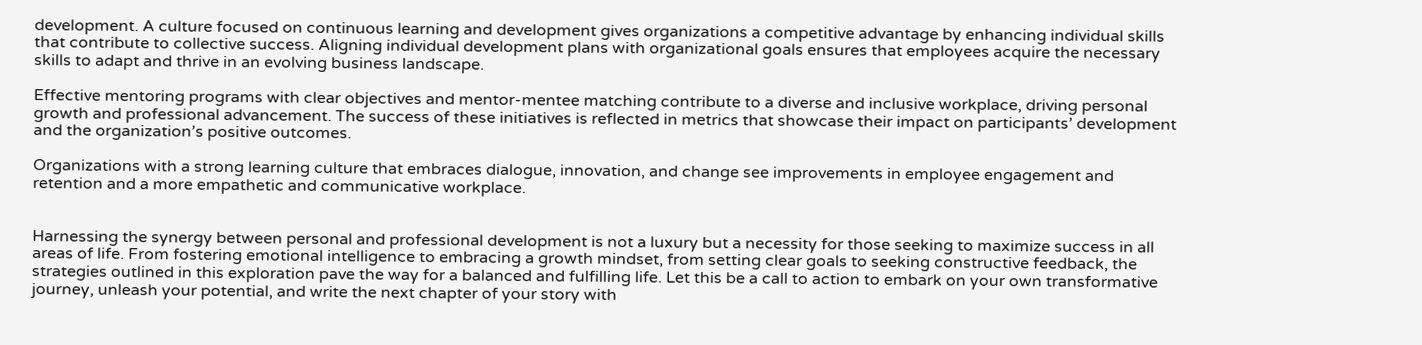development. A culture focused on continuous learning and development gives organizations a competitive advantage by enhancing individual skills that contribute to collective success. Aligning individual development plans with organizational goals ensures that employees acquire the necessary skills to adapt and thrive in an evolving business landscape.

Effective mentoring programs with clear objectives and mentor-mentee matching contribute to a diverse and inclusive workplace, driving personal growth and professional advancement. The success of these initiatives is reflected in metrics that showcase their impact on participants’ development and the organization’s positive outcomes.

Organizations with a strong learning culture that embraces dialogue, innovation, and change see improvements in employee engagement and retention and a more empathetic and communicative workplace.


Harnessing the synergy between personal and professional development is not a luxury but a necessity for those seeking to maximize success in all areas of life. From fostering emotional intelligence to embracing a growth mindset, from setting clear goals to seeking constructive feedback, the strategies outlined in this exploration pave the way for a balanced and fulfilling life. Let this be a call to action to embark on your own transformative journey, unleash your potential, and write the next chapter of your story with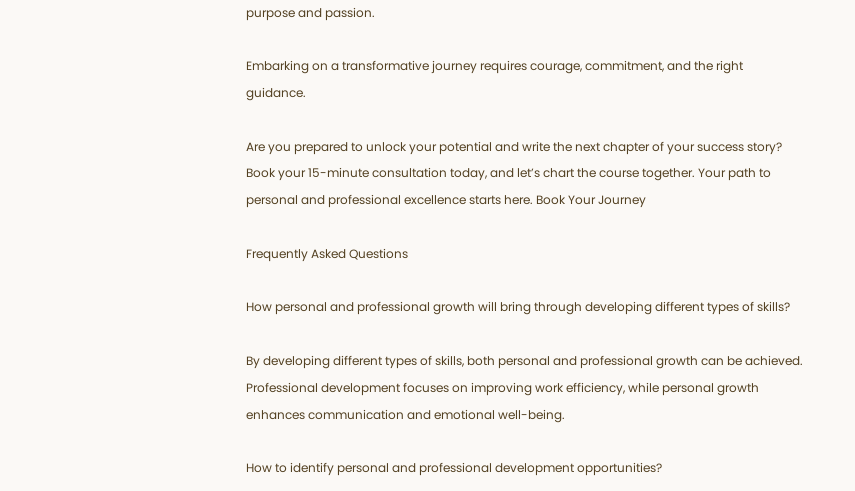purpose and passion.

Embarking on a transformative journey requires courage, commitment, and the right guidance.

Are you prepared to unlock your potential and write the next chapter of your success story? Book your 15-minute consultation today, and let’s chart the course together. Your path to personal and professional excellence starts here. Book Your Journey

Frequently Asked Questions

How personal and professional growth will bring through developing different types of skills?

By developing different types of skills, both personal and professional growth can be achieved. Professional development focuses on improving work efficiency, while personal growth enhances communication and emotional well-being.

How to identify personal and professional development opportunities?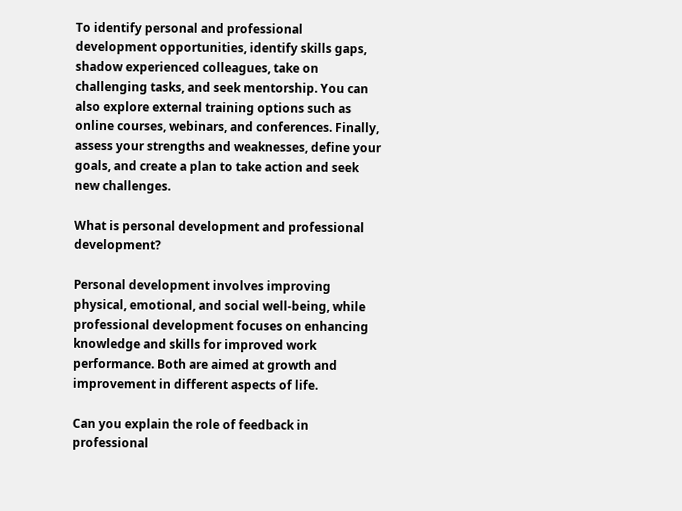To identify personal and professional development opportunities, identify skills gaps, shadow experienced colleagues, take on challenging tasks, and seek mentorship. You can also explore external training options such as online courses, webinars, and conferences. Finally, assess your strengths and weaknesses, define your goals, and create a plan to take action and seek new challenges.

What is personal development and professional development?

Personal development involves improving physical, emotional, and social well-being, while professional development focuses on enhancing knowledge and skills for improved work performance. Both are aimed at growth and improvement in different aspects of life.

Can you explain the role of feedback in professional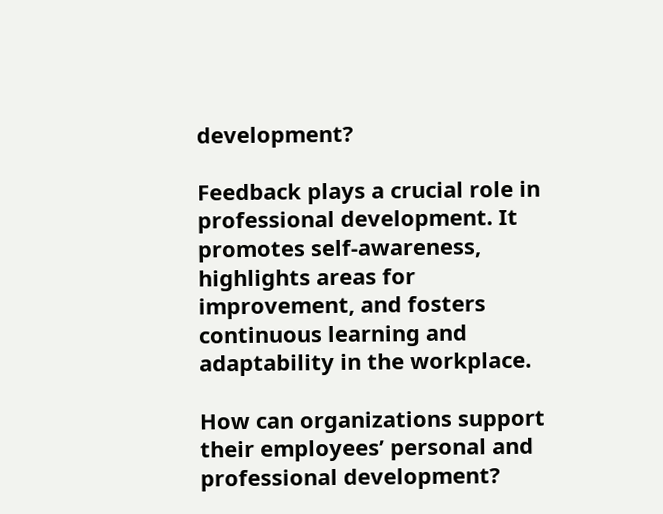development?

Feedback plays a crucial role in professional development. It promotes self-awareness, highlights areas for improvement, and fosters continuous learning and adaptability in the workplace.

How can organizations support their employees’ personal and professional development?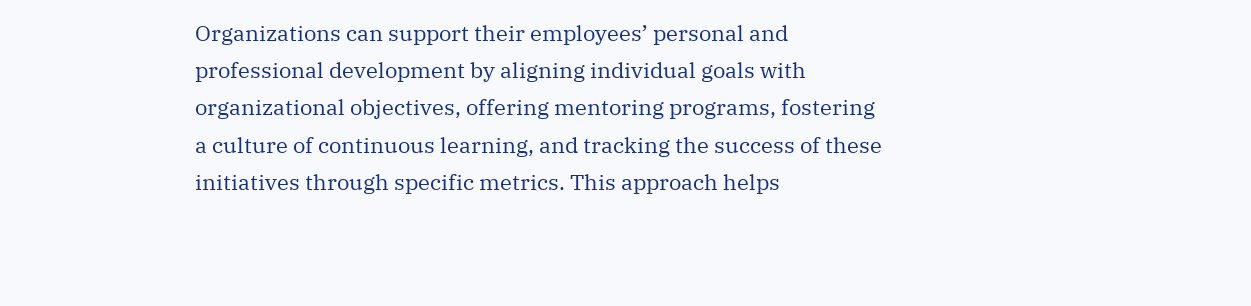Organizations can support their employees’ personal and professional development by aligning individual goals with organizational objectives, offering mentoring programs, fostering a culture of continuous learning, and tracking the success of these initiatives through specific metrics. This approach helps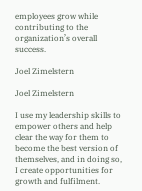employees grow while contributing to the organization’s overall success.

Joel Zimelstern

Joel Zimelstern

I use my leadership skills to empower others and help clear the way for them to become the best version of themselves, and in doing so, I create opportunities for growth and fulfilment.